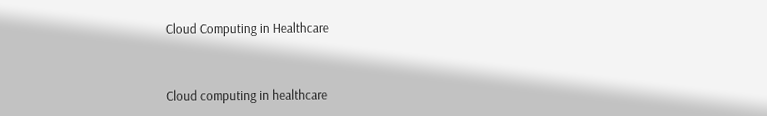Cloud Computing in Healthcare


Cloud computing in healthcare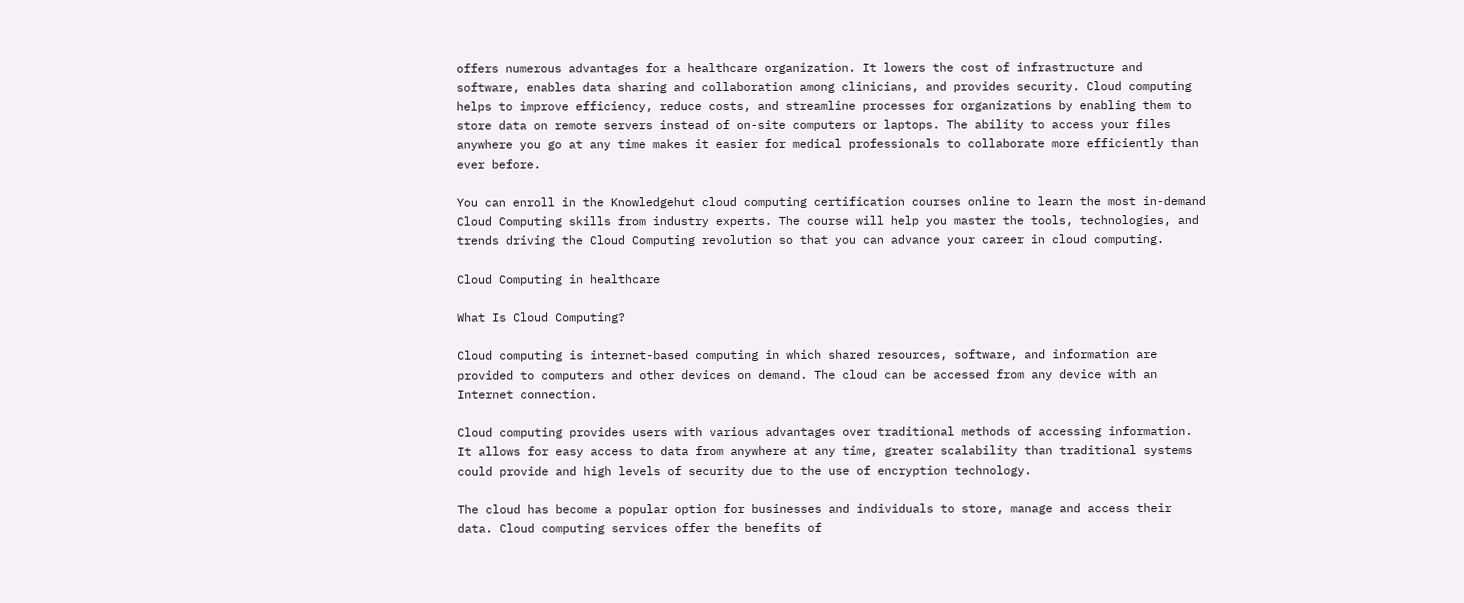offers numerous advantages for a healthcare organization. It lowers the cost of infrastructure and software, enables data sharing and collaboration among clinicians, and provides security. Cloud computing helps to improve efficiency, reduce costs, and streamline processes for organizations by enabling them to store data on remote servers instead of on-site computers or laptops. The ability to access your files anywhere you go at any time makes it easier for medical professionals to collaborate more efficiently than ever before.

You can enroll in the Knowledgehut cloud computing certification courses online to learn the most in-demand Cloud Computing skills from industry experts. The course will help you master the tools, technologies, and trends driving the Cloud Computing revolution so that you can advance your career in cloud computing.

Cloud Computing in healthcare

What Is Cloud Computing?

Cloud computing is internet-based computing in which shared resources, software, and information are provided to computers and other devices on demand. The cloud can be accessed from any device with an Internet connection.

Cloud computing provides users with various advantages over traditional methods of accessing information. It allows for easy access to data from anywhere at any time, greater scalability than traditional systems could provide and high levels of security due to the use of encryption technology.

The cloud has become a popular option for businesses and individuals to store, manage and access their data. Cloud computing services offer the benefits of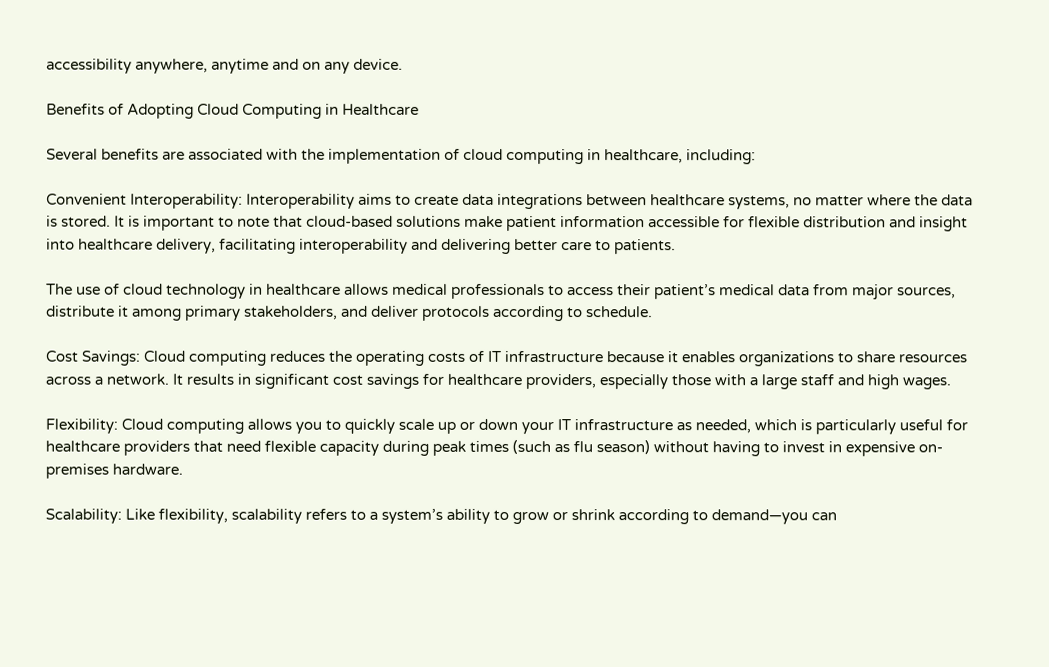accessibility anywhere, anytime and on any device.

Benefits of Adopting Cloud Computing in Healthcare

Several benefits are associated with the implementation of cloud computing in healthcare, including:

Convenient Interoperability: Interoperability aims to create data integrations between healthcare systems, no matter where the data is stored. It is important to note that cloud-based solutions make patient information accessible for flexible distribution and insight into healthcare delivery, facilitating interoperability and delivering better care to patients.

The use of cloud technology in healthcare allows medical professionals to access their patient’s medical data from major sources, distribute it among primary stakeholders, and deliver protocols according to schedule.

Cost Savings: Cloud computing reduces the operating costs of IT infrastructure because it enables organizations to share resources across a network. It results in significant cost savings for healthcare providers, especially those with a large staff and high wages.

Flexibility: Cloud computing allows you to quickly scale up or down your IT infrastructure as needed, which is particularly useful for healthcare providers that need flexible capacity during peak times (such as flu season) without having to invest in expensive on-premises hardware.

Scalability: Like flexibility, scalability refers to a system’s ability to grow or shrink according to demand—you can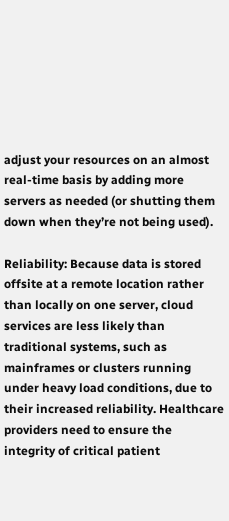adjust your resources on an almost real-time basis by adding more servers as needed (or shutting them down when they’re not being used).

Reliability: Because data is stored offsite at a remote location rather than locally on one server, cloud services are less likely than traditional systems, such as mainframes or clusters running under heavy load conditions, due to their increased reliability. Healthcare providers need to ensure the integrity of critical patient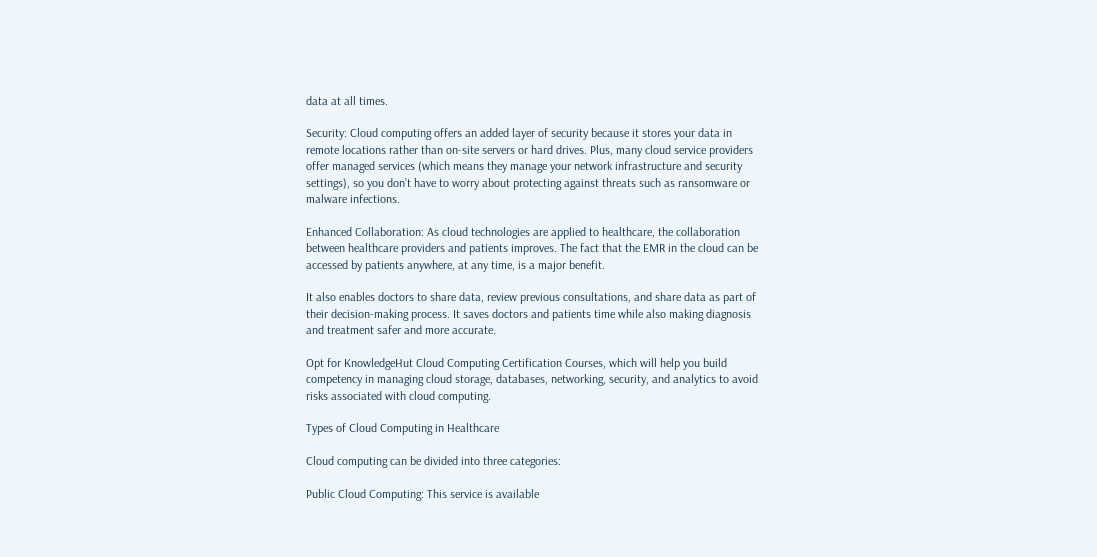data at all times.

Security: Cloud computing offers an added layer of security because it stores your data in remote locations rather than on-site servers or hard drives. Plus, many cloud service providers offer managed services (which means they manage your network infrastructure and security settings), so you don’t have to worry about protecting against threats such as ransomware or malware infections.

Enhanced Collaboration: As cloud technologies are applied to healthcare, the collaboration between healthcare providers and patients improves. The fact that the EMR in the cloud can be accessed by patients anywhere, at any time, is a major benefit.

It also enables doctors to share data, review previous consultations, and share data as part of their decision-making process. It saves doctors and patients time while also making diagnosis and treatment safer and more accurate.

Opt for KnowledgeHut Cloud Computing Certification Courses, which will help you build competency in managing cloud storage, databases, networking, security, and analytics to avoid risks associated with cloud computing.

Types of Cloud Computing in Healthcare

Cloud computing can be divided into three categories:

Public Cloud Computing: This service is available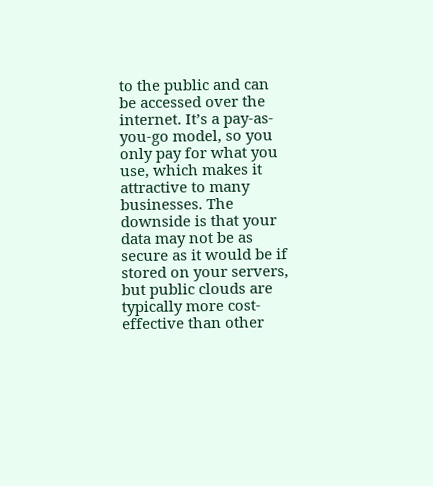to the public and can be accessed over the internet. It’s a pay-as-you-go model, so you only pay for what you use, which makes it attractive to many businesses. The downside is that your data may not be as secure as it would be if stored on your servers, but public clouds are typically more cost-effective than other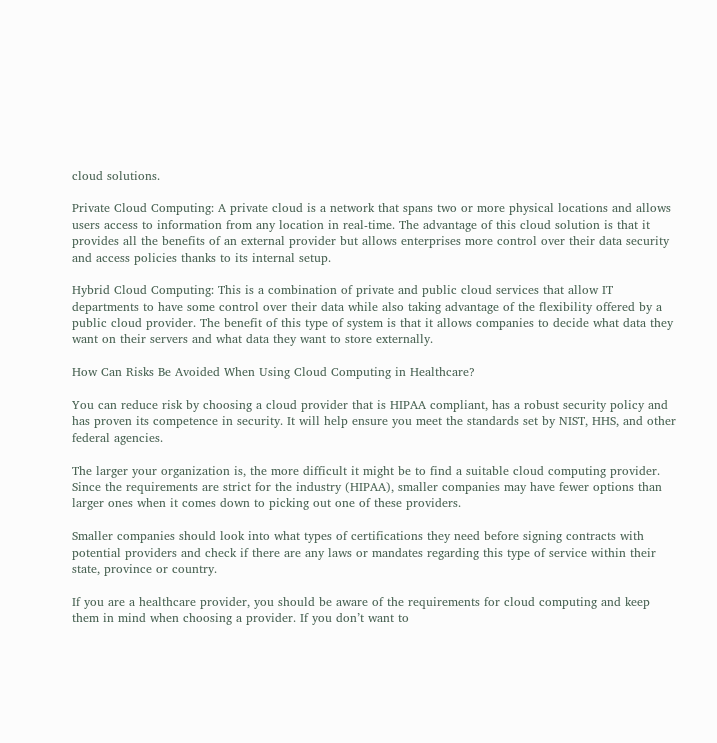cloud solutions.

Private Cloud Computing: A private cloud is a network that spans two or more physical locations and allows users access to information from any location in real-time. The advantage of this cloud solution is that it provides all the benefits of an external provider but allows enterprises more control over their data security and access policies thanks to its internal setup.

Hybrid Cloud Computing: This is a combination of private and public cloud services that allow IT departments to have some control over their data while also taking advantage of the flexibility offered by a public cloud provider. The benefit of this type of system is that it allows companies to decide what data they want on their servers and what data they want to store externally.

How Can Risks Be Avoided When Using Cloud Computing in Healthcare?

You can reduce risk by choosing a cloud provider that is HIPAA compliant, has a robust security policy and has proven its competence in security. It will help ensure you meet the standards set by NIST, HHS, and other federal agencies.

The larger your organization is, the more difficult it might be to find a suitable cloud computing provider. Since the requirements are strict for the industry (HIPAA), smaller companies may have fewer options than larger ones when it comes down to picking out one of these providers.

Smaller companies should look into what types of certifications they need before signing contracts with potential providers and check if there are any laws or mandates regarding this type of service within their state, province or country.

If you are a healthcare provider, you should be aware of the requirements for cloud computing and keep them in mind when choosing a provider. If you don’t want to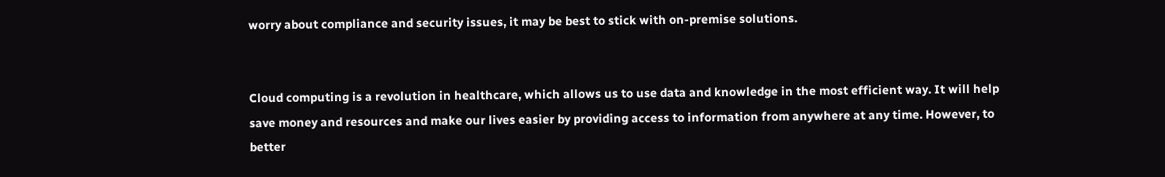worry about compliance and security issues, it may be best to stick with on-premise solutions.


Cloud computing is a revolution in healthcare, which allows us to use data and knowledge in the most efficient way. It will help save money and resources and make our lives easier by providing access to information from anywhere at any time. However, to better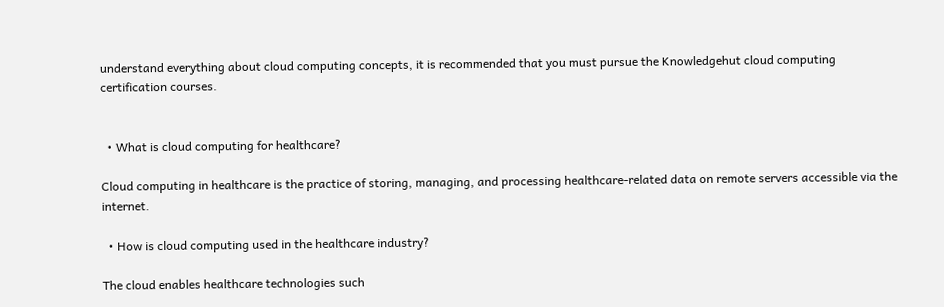understand everything about cloud computing concepts, it is recommended that you must pursue the Knowledgehut cloud computing certification courses.


  • What is cloud computing for healthcare?

Cloud computing in healthcare is the practice of storing, managing, and processing healthcare-related data on remote servers accessible via the internet.

  • How is cloud computing used in the healthcare industry?

The cloud enables healthcare technologies such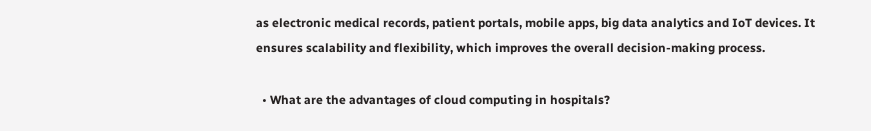as electronic medical records, patient portals, mobile apps, big data analytics and IoT devices. It ensures scalability and flexibility, which improves the overall decision-making process.

  • What are the advantages of cloud computing in hospitals?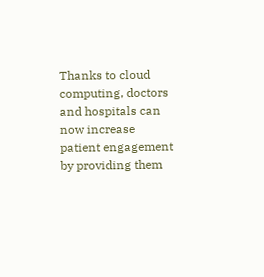Thanks to cloud computing, doctors and hospitals can now increase patient engagement by providing them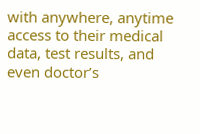with anywhere, anytime access to their medical data, test results, and even doctor’s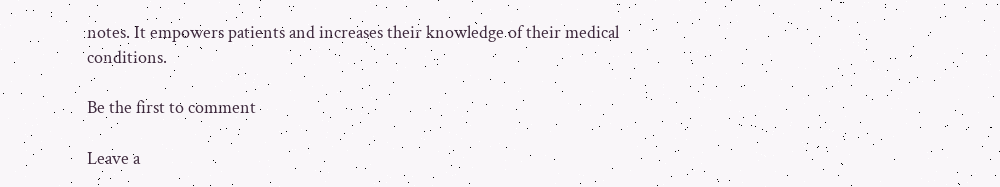notes. It empowers patients and increases their knowledge of their medical conditions.

Be the first to comment

Leave a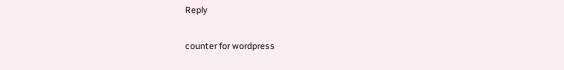Reply

counter for wordpress